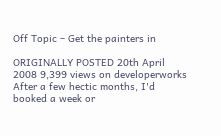Off Topic – Get the painters in

ORIGINALLY POSTED 20th April 2008 9,399 views on developerworks After a few hectic months, I'd booked a week or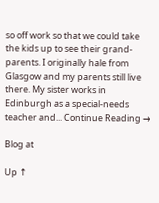so off work so that we could take the kids up to see their grand-parents. I originally hale from Glasgow and my parents still live there. My sister works in Edinburgh as a special-needs teacher and... Continue Reading →

Blog at

Up ↑